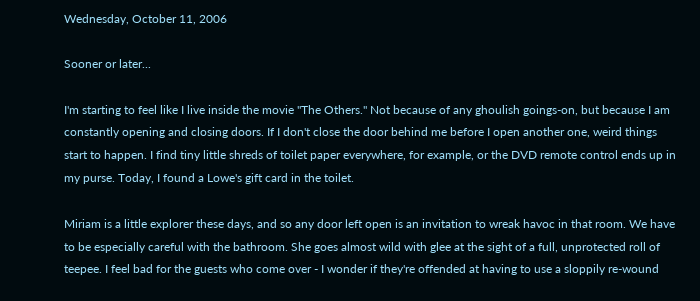Wednesday, October 11, 2006

Sooner or later...

I'm starting to feel like I live inside the movie "The Others." Not because of any ghoulish goings-on, but because I am constantly opening and closing doors. If I don't close the door behind me before I open another one, weird things start to happen. I find tiny little shreds of toilet paper everywhere, for example, or the DVD remote control ends up in my purse. Today, I found a Lowe's gift card in the toilet.

Miriam is a little explorer these days, and so any door left open is an invitation to wreak havoc in that room. We have to be especially careful with the bathroom. She goes almost wild with glee at the sight of a full, unprotected roll of teepee. I feel bad for the guests who come over - I wonder if they're offended at having to use a sloppily re-wound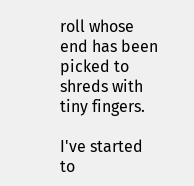roll whose end has been picked to shreds with tiny fingers.

I've started to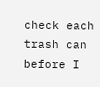check each trash can before I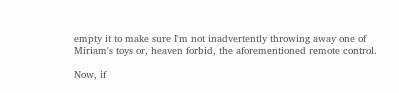empty it to make sure I'm not inadvertently throwing away one of Miriam's toys or, heaven forbid, the aforementioned remote control.

Now, if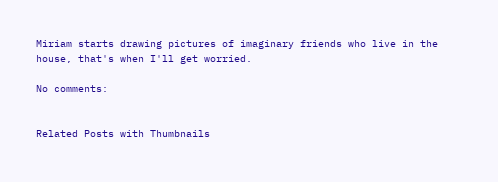Miriam starts drawing pictures of imaginary friends who live in the house, that's when I'll get worried.

No comments:


Related Posts with Thumbnails